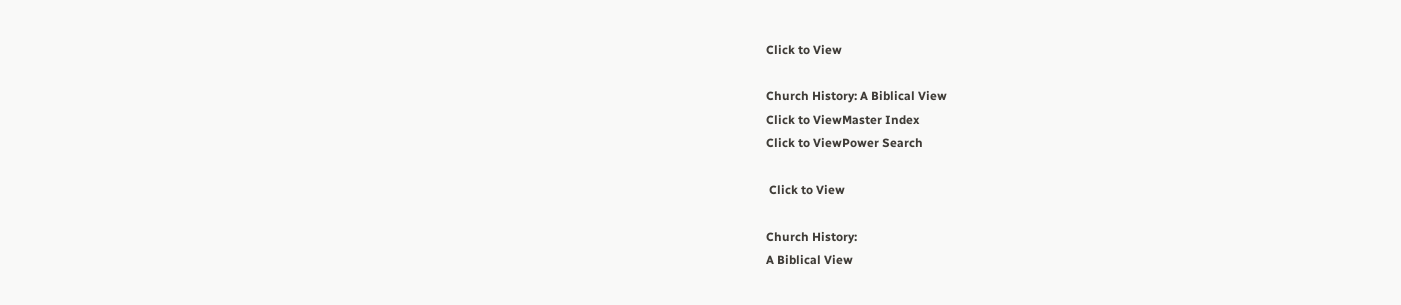Click to View

Church History: A Biblical View
Click to ViewMaster Index
Click to ViewPower Search

 Click to View

Church History:
A Biblical View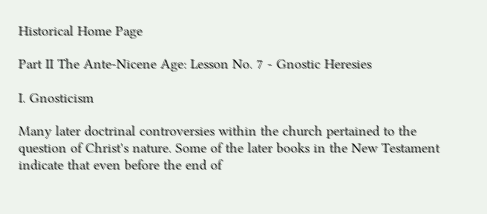Historical Home Page

Part II The Ante-Nicene Age: Lesson No. 7 - Gnostic Heresies

I. Gnosticism

Many later doctrinal controversies within the church pertained to the question of Christ's nature. Some of the later books in the New Testament indicate that even before the end of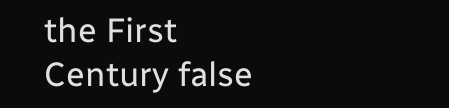the First Century false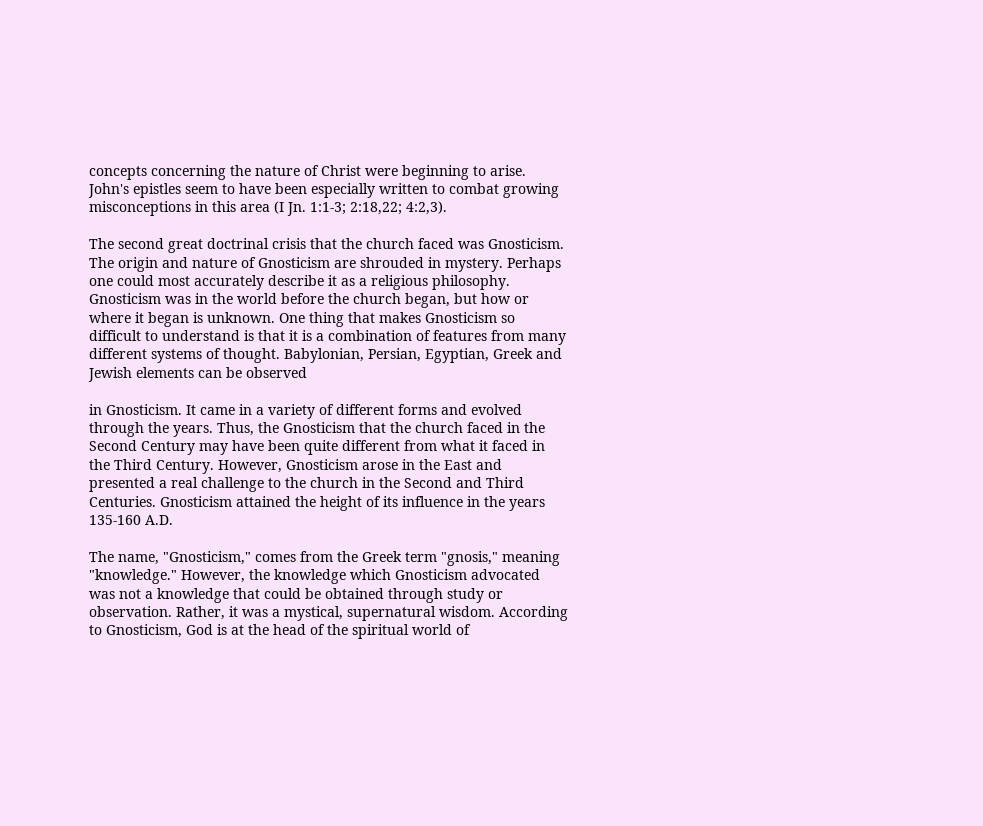concepts concerning the nature of Christ were beginning to arise. John's epistles seem to have been especially written to combat growing misconceptions in this area (I Jn. 1:1-3; 2:18,22; 4:2,3).

The second great doctrinal crisis that the church faced was Gnosticism. The origin and nature of Gnosticism are shrouded in mystery. Perhaps one could most accurately describe it as a religious philosophy. Gnosticism was in the world before the church began, but how or where it began is unknown. One thing that makes Gnosticism so difficult to understand is that it is a combination of features from many different systems of thought. Babylonian, Persian, Egyptian, Greek and Jewish elements can be observed

in Gnosticism. It came in a variety of different forms and evolved through the years. Thus, the Gnosticism that the church faced in the Second Century may have been quite different from what it faced in the Third Century. However, Gnosticism arose in the East and presented a real challenge to the church in the Second and Third Centuries. Gnosticism attained the height of its influence in the years 135-160 A.D.

The name, "Gnosticism," comes from the Greek term "gnosis," meaning "knowledge." However, the knowledge which Gnosticism advocated was not a knowledge that could be obtained through study or observation. Rather, it was a mystical, supernatural wisdom. According to Gnosticism, God is at the head of the spiritual world of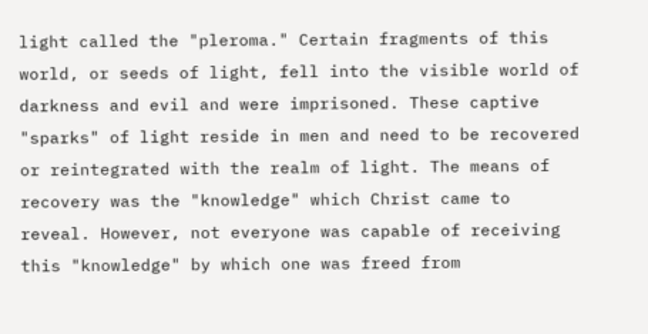light called the "pleroma." Certain fragments of this world, or seeds of light, fell into the visible world of darkness and evil and were imprisoned. These captive "sparks" of light reside in men and need to be recovered or reintegrated with the realm of light. The means of recovery was the "knowledge" which Christ came to reveal. However, not everyone was capable of receiving this "knowledge" by which one was freed from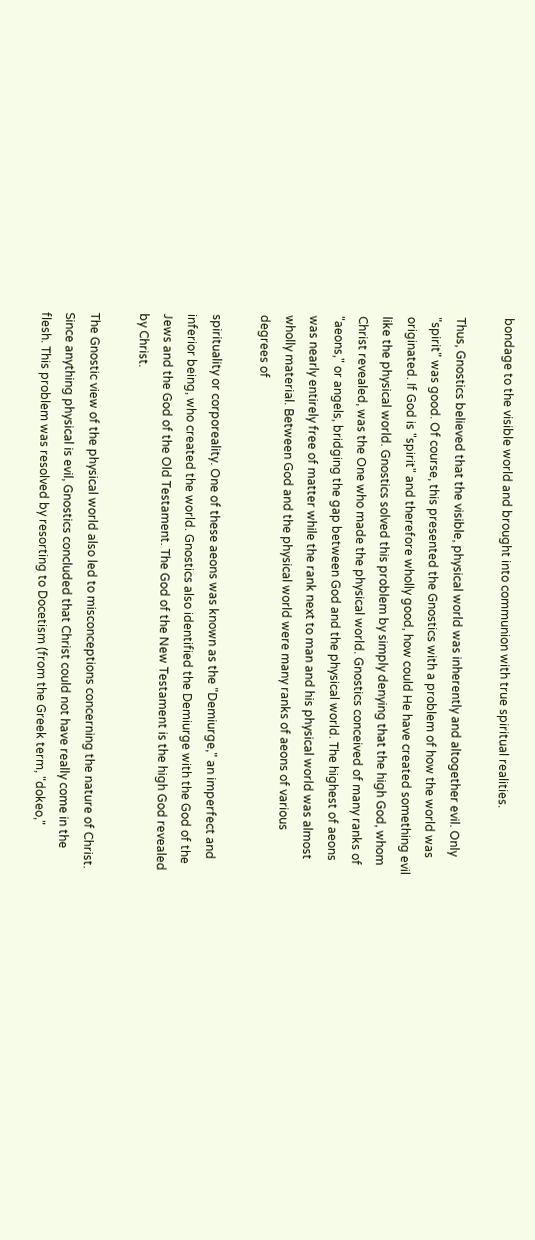bondage to the visible world and brought into communion with true spiritual realities.

Thus, Gnostics believed that the visible, physical world was inherently and altogether evil. Only "spirit" was good. Of course, this presented the Gnostics with a problem of how the world was originated. If God is "spirit" and therefore wholly good, how could He have created something evil like the physical world. Gnostics solved this problem by simply denying that the high God, whom Christ revealed, was the One who made the physical world. Gnostics conceived of many ranks of "aeons," or angels, bridging the gap between God and the physical world. The highest of aeons was nearly entirely free of matter while the rank next to man and his physical world was almost wholly material. Between God and the physical world were many ranks of aeons of various degrees of

spirituality or corporeality. One of these aeons was known as the "Demiurge," an imperfect and inferior being, who created the world. Gnostics also identified the Demiurge with the God of the Jews and the God of the Old Testament. The God of the New Testament is the high God revealed by Christ.

The Gnostic view of the physical world also led to misconceptions concerning the nature of Christ. Since anything physical is evil, Gnostics concluded that Christ could not have really come in the flesh. This problem was resolved by resorting to Docetism (from the Greek term, "dokeo,"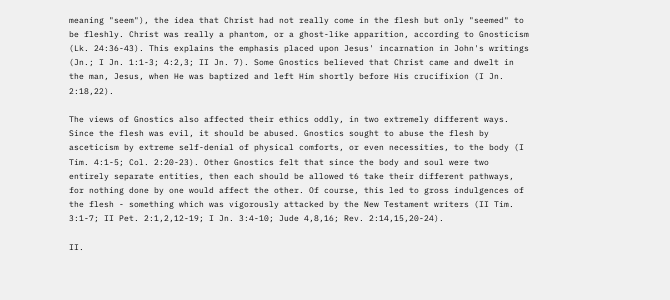meaning "seem"), the idea that Christ had not really come in the flesh but only "seemed" to be fleshly. Christ was really a phantom, or a ghost-like apparition, according to Gnosticism (Lk. 24:36-43). This explains the emphasis placed upon Jesus' incarnation in John's writings (Jn.; I Jn. 1:1-3; 4:2,3; II Jn. 7). Some Gnostics believed that Christ came and dwelt in the man, Jesus, when He was baptized and left Him shortly before His crucifixion (I Jn. 2:18,22).

The views of Gnostics also affected their ethics oddly, in two extremely different ways. Since the flesh was evil, it should be abused. Gnostics sought to abuse the flesh by asceticism by extreme self-denial of physical comforts, or even necessities, to the body (I Tim. 4:1-5; Col. 2:20-23). Other Gnostics felt that since the body and soul were two entirely separate entities, then each should be allowed t6 take their different pathways, for nothing done by one would affect the other. Of course, this led to gross indulgences of the flesh - something which was vigorously attacked by the New Testament writers (II Tim. 3:1-7; II Pet. 2:1,2,12-19; I Jn. 3:4-10; Jude 4,8,16; Rev. 2:14,15,20-24).

II.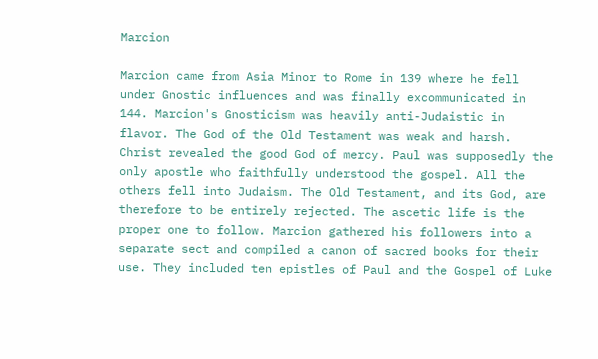Marcion

Marcion came from Asia Minor to Rome in 139 where he fell under Gnostic influences and was finally excommunicated in 144. Marcion's Gnosticism was heavily anti-Judaistic in flavor. The God of the Old Testament was weak and harsh. Christ revealed the good God of mercy. Paul was supposedly the only apostle who faithfully understood the gospel. All the others fell into Judaism. The Old Testament, and its God, are therefore to be entirely rejected. The ascetic life is the proper one to follow. Marcion gathered his followers into a separate sect and compiled a canon of sacred books for their use. They included ten epistles of Paul and the Gospel of Luke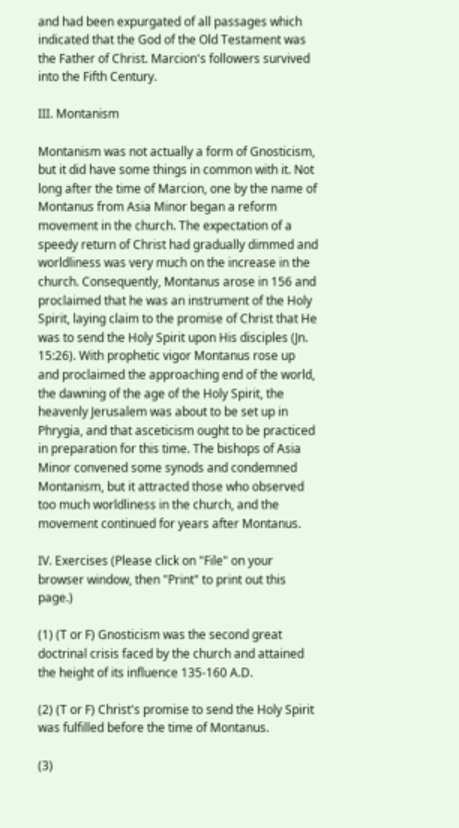and had been expurgated of all passages which indicated that the God of the Old Testament was the Father of Christ. Marcion's followers survived into the Fifth Century.

III. Montanism

Montanism was not actually a form of Gnosticism, but it did have some things in common with it. Not long after the time of Marcion, one by the name of Montanus from Asia Minor began a reform movement in the church. The expectation of a speedy return of Christ had gradually dimmed and worldliness was very much on the increase in the church. Consequently, Montanus arose in 156 and proclaimed that he was an instrument of the Holy Spirit, laying claim to the promise of Christ that He was to send the Holy Spirit upon His disciples (Jn. 15:26). With prophetic vigor Montanus rose up and proclaimed the approaching end of the world, the dawning of the age of the Holy Spirit, the heavenly Jerusalem was about to be set up in Phrygia, and that asceticism ought to be practiced in preparation for this time. The bishops of Asia Minor convened some synods and condemned Montanism, but it attracted those who observed too much worldliness in the church, and the movement continued for years after Montanus.

IV. Exercises (Please click on "File" on your browser window, then "Print" to print out this page.)

(1) (T or F) Gnosticism was the second great doctrinal crisis faced by the church and attained the height of its influence 135-160 A.D.

(2) (T or F) Christ's promise to send the Holy Spirit was fulfilled before the time of Montanus.

(3)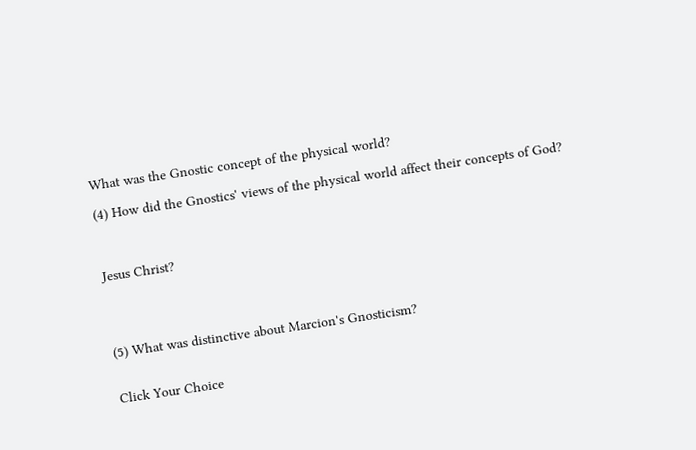What was the Gnostic concept of the physical world?

(4) How did the Gnostics' views of the physical world affect their concepts of God?



Jesus Christ?




(5) What was distinctive about Marcion's Gnosticism?


Click Your Choice